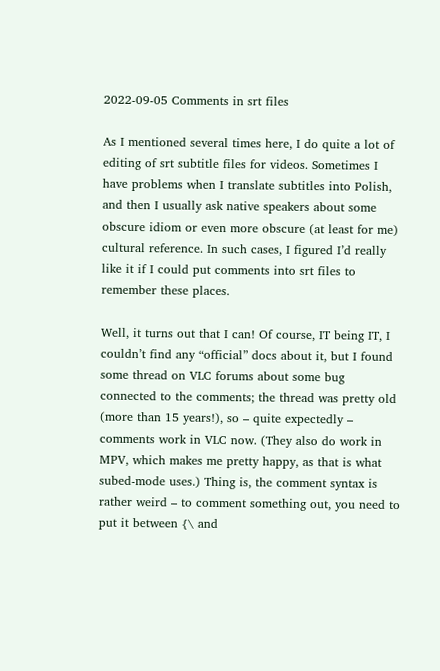2022-09-05 Comments in srt files

As I mentioned several times here, I do quite a lot of editing of srt subtitle files for videos. Sometimes I have problems when I translate subtitles into Polish, and then I usually ask native speakers about some obscure idiom or even more obscure (at least for me) cultural reference. In such cases, I figured I’d really like it if I could put comments into srt files to remember these places.

Well, it turns out that I can! Of course, IT being IT, I couldn’t find any “official” docs about it, but I found some thread on VLC forums about some bug connected to the comments; the thread was pretty old (more than 15 years!), so – quite expectedly – comments work in VLC now. (They also do work in MPV, which makes me pretty happy, as that is what subed-mode uses.) Thing is, the comment syntax is rather weird – to comment something out, you need to put it between {\ and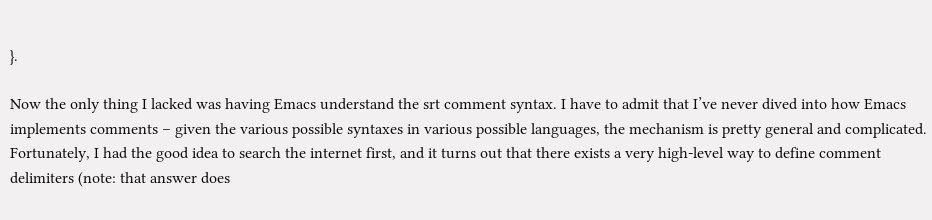}.

Now the only thing I lacked was having Emacs understand the srt comment syntax. I have to admit that I’ve never dived into how Emacs implements comments – given the various possible syntaxes in various possible languages, the mechanism is pretty general and complicated. Fortunately, I had the good idea to search the internet first, and it turns out that there exists a very high-level way to define comment delimiters (note: that answer does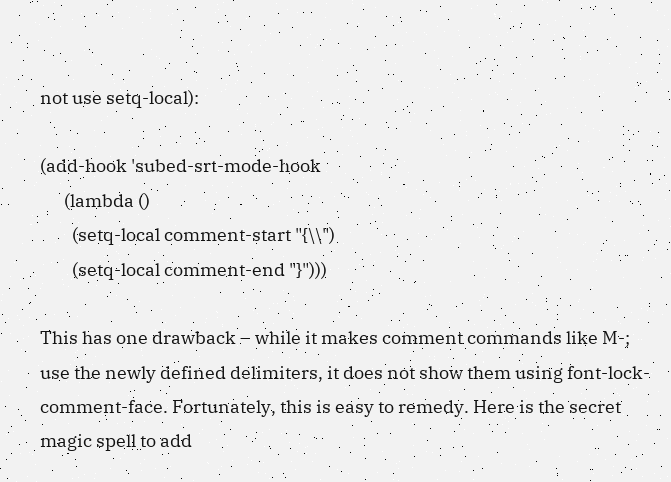not use setq-local):

(add-hook 'subed-srt-mode-hook
      (lambda ()
        (setq-local comment-start "{\\")
        (setq-local comment-end "}")))

This has one drawback – while it makes comment commands like M-; use the newly defined delimiters, it does not show them using font-lock-comment-face. Fortunately, this is easy to remedy. Here is the secret magic spell to add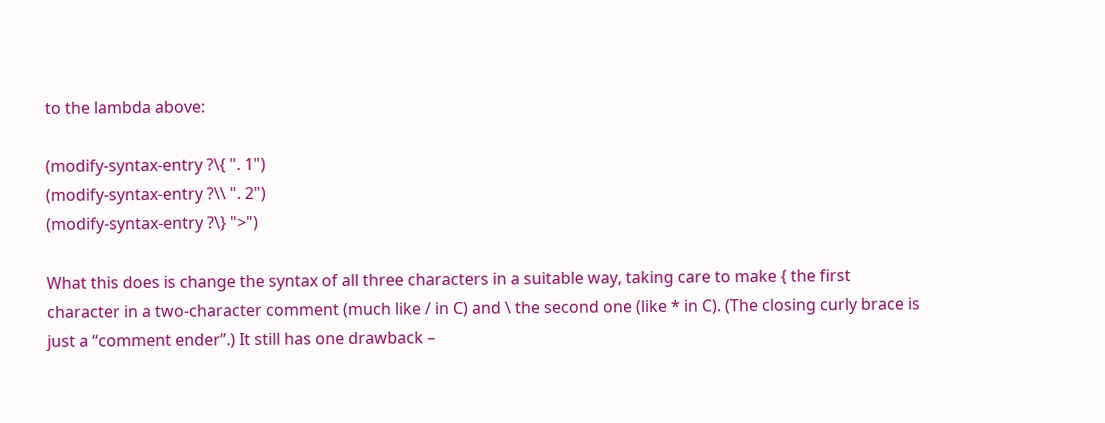to the lambda above:

(modify-syntax-entry ?\{ ". 1")
(modify-syntax-entry ?\\ ". 2")
(modify-syntax-entry ?\} ">")

What this does is change the syntax of all three characters in a suitable way, taking care to make { the first character in a two-character comment (much like / in C) and \ the second one (like * in C). (The closing curly brace is just a “comment ender”.) It still has one drawback –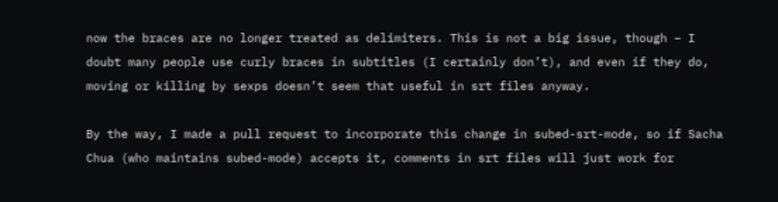now the braces are no longer treated as delimiters. This is not a big issue, though – I doubt many people use curly braces in subtitles (I certainly don’t), and even if they do, moving or killing by sexps doesn’t seem that useful in srt files anyway.

By the way, I made a pull request to incorporate this change in subed-srt-mode, so if Sacha Chua (who maintains subed-mode) accepts it, comments in srt files will just work for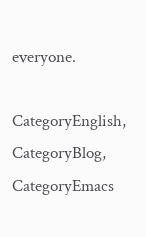everyone.

CategoryEnglish, CategoryBlog, CategoryEmacs